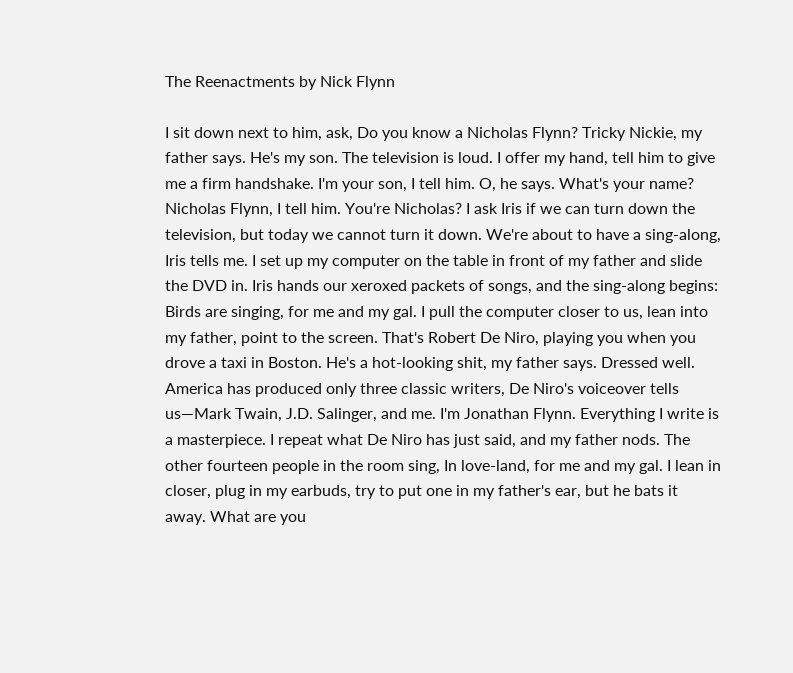The Reenactments by Nick Flynn

I sit down next to him, ask, Do you know a Nicholas Flynn? Tricky Nickie, my father says. He's my son. The television is loud. I offer my hand, tell him to give me a firm handshake. I'm your son, I tell him. O, he says. What's your name? Nicholas Flynn, I tell him. You're Nicholas? I ask Iris if we can turn down the television, but today we cannot turn it down. We're about to have a sing-along, Iris tells me. I set up my computer on the table in front of my father and slide the DVD in. Iris hands our xeroxed packets of songs, and the sing-along begins: Birds are singing, for me and my gal. I pull the computer closer to us, lean into my father, point to the screen. That's Robert De Niro, playing you when you drove a taxi in Boston. He's a hot-looking shit, my father says. Dressed well. America has produced only three classic writers, De Niro's voiceover tells us—Mark Twain, J.D. Salinger, and me. I'm Jonathan Flynn. Everything I write is a masterpiece. I repeat what De Niro has just said, and my father nods. The other fourteen people in the room sing, In love-land, for me and my gal. I lean in closer, plug in my earbuds, try to put one in my father's ear, but he bats it away. What are you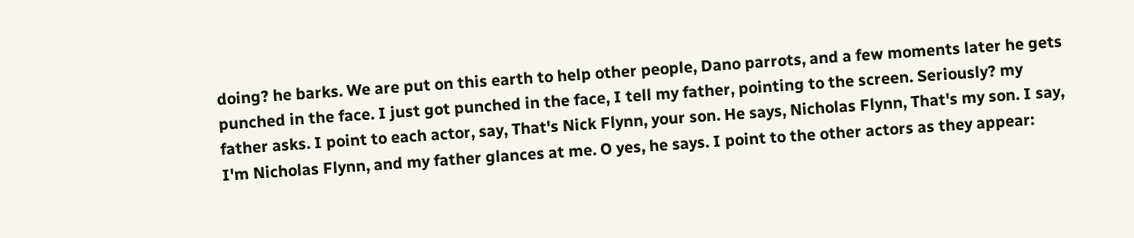doing? he barks. We are put on this earth to help other people, Dano parrots, and a few moments later he gets punched in the face. I just got punched in the face, I tell my father, pointing to the screen. Seriously? my father asks. I point to each actor, say, That's Nick Flynn, your son. He says, Nicholas Flynn, That's my son. I say, I'm Nicholas Flynn, and my father glances at me. O yes, he says. I point to the other actors as they appear: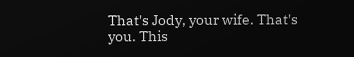That's Jody, your wife. That's you. This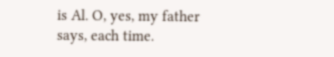is Al. O, yes, my father says, each time.